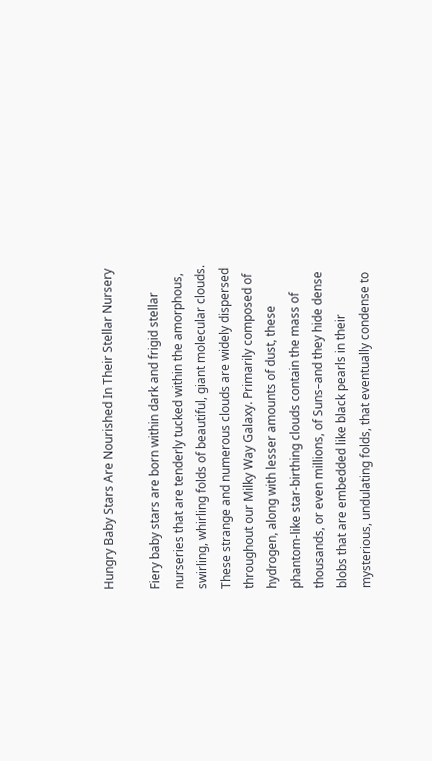Hungry Baby Stars Are Nourished In Their Stellar Nursery

Fiery baby stars are born within dark and frigid stellar nurseries that are tenderly tucked within the amorphous, swirling, whirling folds of beautiful, giant molecular clouds. These strange and numerous clouds are widely dispersed throughout our Milky Way Galaxy. Primarily composed of hydrogen, along with lesser amounts of dust, these phantom-like star-birthing clouds contain the mass of thousands, or even millions, of Suns–and they hide dense blobs that are embedded like black pearls in their mysterious, undulating folds, that eventually condense to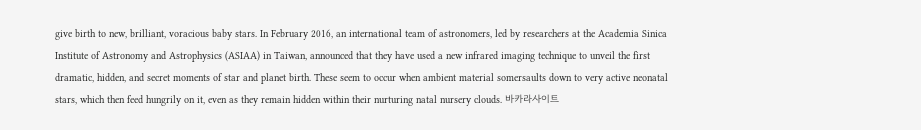give birth to new, brilliant, voracious baby stars. In February 2016, an international team of astronomers, led by researchers at the Academia Sinica Institute of Astronomy and Astrophysics (ASIAA) in Taiwan, announced that they have used a new infrared imaging technique to unveil the first dramatic, hidden, and secret moments of star and planet birth. These seem to occur when ambient material somersaults down to very active neonatal stars, which then feed hungrily on it, even as they remain hidden within their nurturing natal nursery clouds. 바카라사이트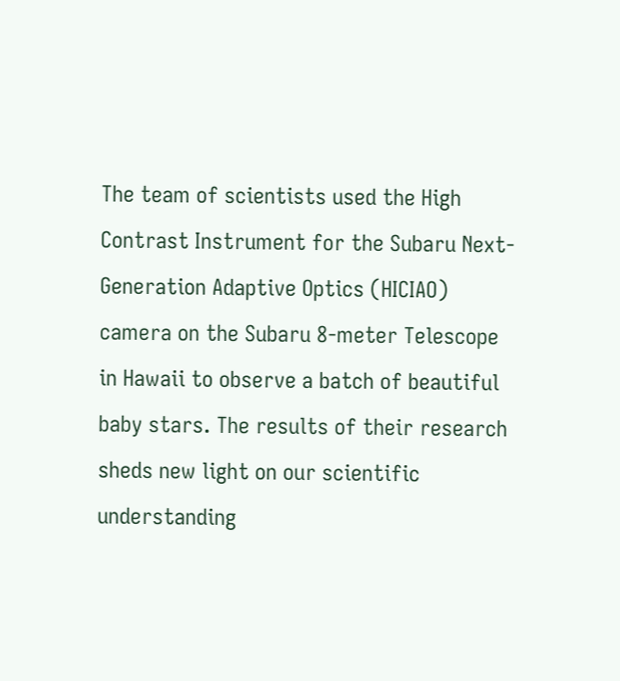The team of scientists used the High Contrast Instrument for the Subaru Next-Generation Adaptive Optics (HICIAO) camera on the Subaru 8-meter Telescope in Hawaii to observe a batch of beautiful baby stars. The results of their research sheds new light on our scientific understanding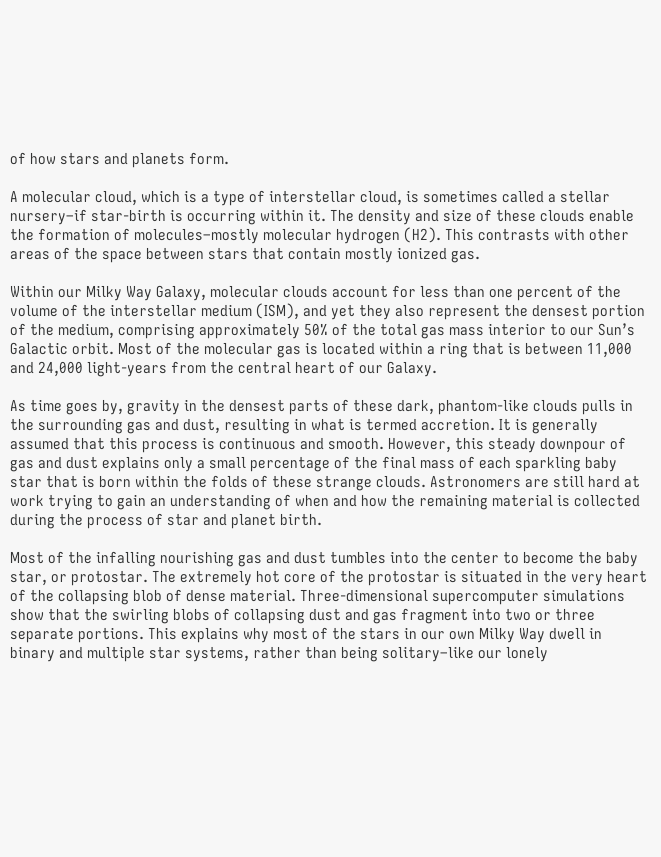of how stars and planets form.

A molecular cloud, which is a type of interstellar cloud, is sometimes called a stellar nursery–if star-birth is occurring within it. The density and size of these clouds enable the formation of molecules–mostly molecular hydrogen (H2). This contrasts with other areas of the space between stars that contain mostly ionized gas.

Within our Milky Way Galaxy, molecular clouds account for less than one percent of the volume of the interstellar medium (ISM), and yet they also represent the densest portion of the medium, comprising approximately 50% of the total gas mass interior to our Sun’s Galactic orbit. Most of the molecular gas is located within a ring that is between 11,000 and 24,000 light-years from the central heart of our Galaxy.

As time goes by, gravity in the densest parts of these dark, phantom-like clouds pulls in the surrounding gas and dust, resulting in what is termed accretion. It is generally assumed that this process is continuous and smooth. However, this steady downpour of gas and dust explains only a small percentage of the final mass of each sparkling baby star that is born within the folds of these strange clouds. Astronomers are still hard at work trying to gain an understanding of when and how the remaining material is collected during the process of star and planet birth.

Most of the infalling nourishing gas and dust tumbles into the center to become the baby star, or protostar. The extremely hot core of the protostar is situated in the very heart of the collapsing blob of dense material. Three-dimensional supercomputer simulations show that the swirling blobs of collapsing dust and gas fragment into two or three separate portions. This explains why most of the stars in our own Milky Way dwell in binary and multiple star systems, rather than being solitary–like our lonely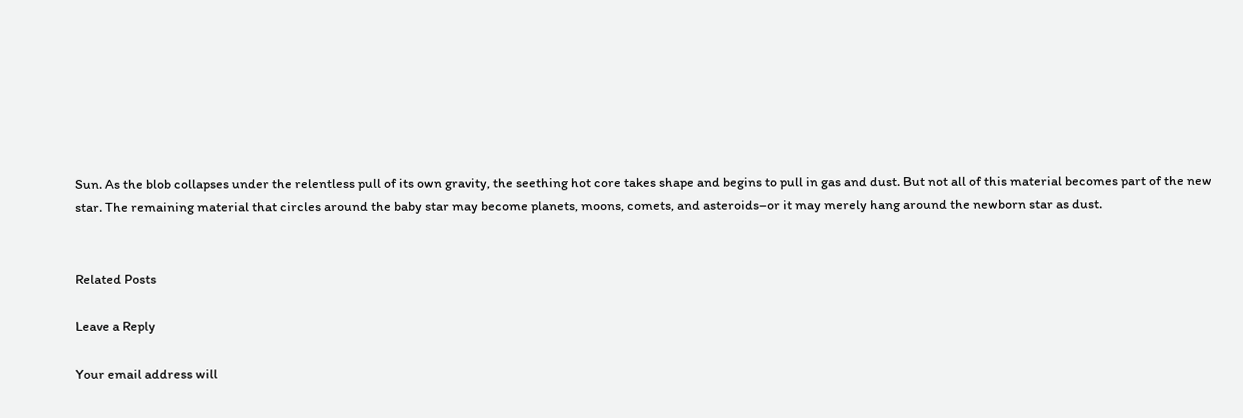Sun. As the blob collapses under the relentless pull of its own gravity, the seething hot core takes shape and begins to pull in gas and dust. But not all of this material becomes part of the new star. The remaining material that circles around the baby star may become planets, moons, comets, and asteroids–or it may merely hang around the newborn star as dust.


Related Posts

Leave a Reply

Your email address will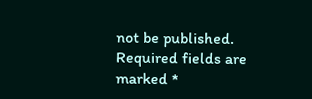not be published. Required fields are marked *